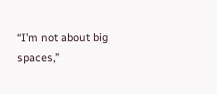“I’m not about big spaces,”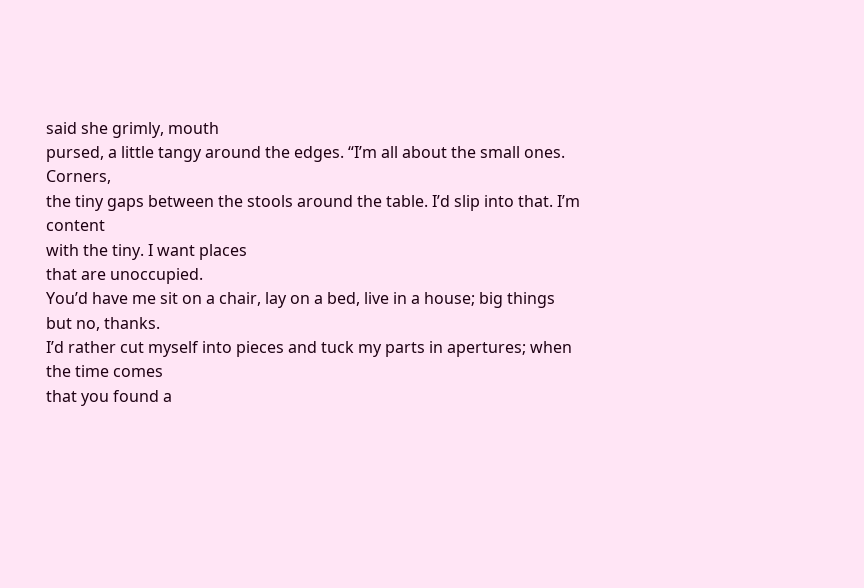said she grimly, mouth
pursed, a little tangy around the edges. “I’m all about the small ones. Corners,
the tiny gaps between the stools around the table. I’d slip into that. I’m content
with the tiny. I want places
that are unoccupied.
You’d have me sit on a chair, lay on a bed, live in a house; big things
but no, thanks.
I’d rather cut myself into pieces and tuck my parts in apertures; when the time comes
that you found a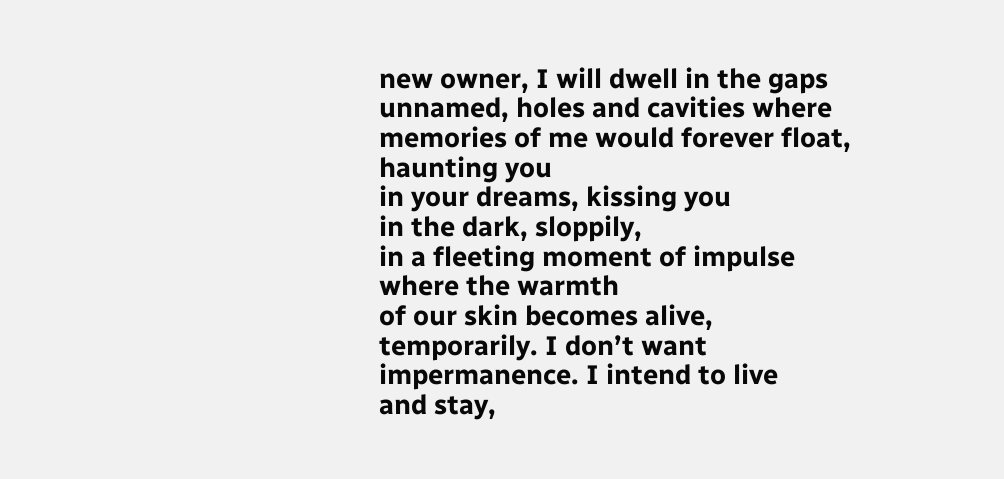new owner, I will dwell in the gaps unnamed, holes and cavities where
memories of me would forever float, haunting you
in your dreams, kissing you
in the dark, sloppily,
in a fleeting moment of impulse where the warmth
of our skin becomes alive,
temporarily. I don’t want impermanence. I intend to live
and stay,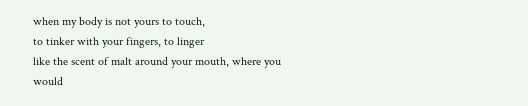when my body is not yours to touch,
to tinker with your fingers, to linger
like the scent of malt around your mouth, where you would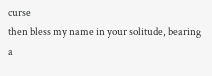curse
then bless my name in your solitude, bearing a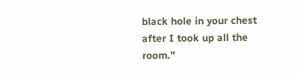black hole in your chest
after I took up all the room.”